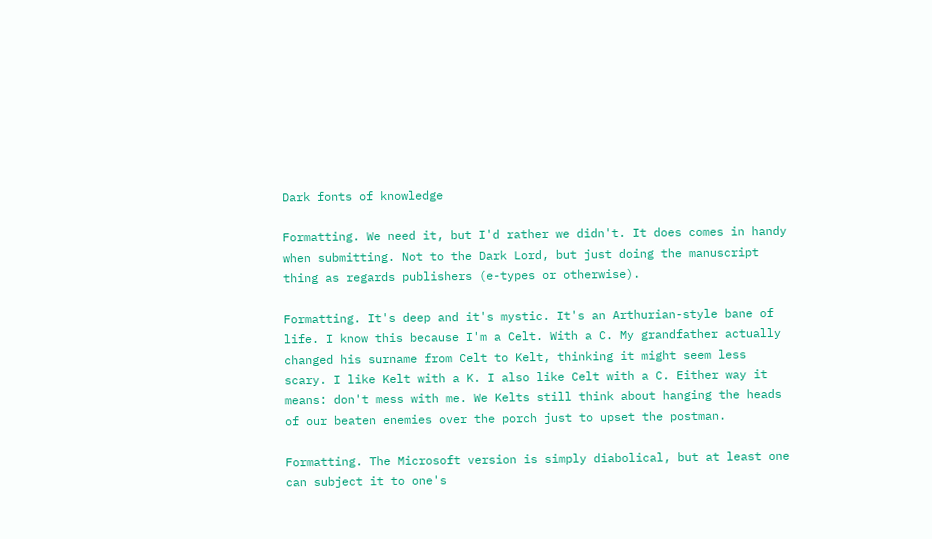Dark fonts of knowledge

Formatting. We need it, but I'd rather we didn't. It does comes in handy when submitting. Not to the Dark Lord, but just doing the manuscript thing as regards publishers (e-types or otherwise).

Formatting. It's deep and it's mystic. It's an Arthurian-style bane of life. I know this because I'm a Celt. With a C. My grandfather actually changed his surname from Celt to Kelt, thinking it might seem less scary. I like Kelt with a K. I also like Celt with a C. Either way it means: don't mess with me. We Kelts still think about hanging the heads of our beaten enemies over the porch just to upset the postman.

Formatting. The Microsoft version is simply diabolical, but at least one can subject it to one's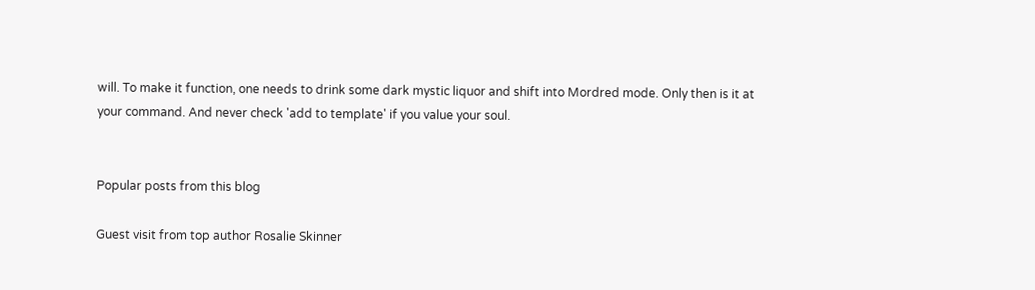will. To make it function, one needs to drink some dark mystic liquor and shift into Mordred mode. Only then is it at your command. And never check 'add to template' if you value your soul.


Popular posts from this blog

Guest visit from top author Rosalie Skinner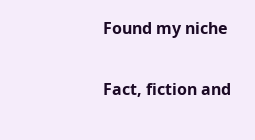Found my niche

Fact, fiction and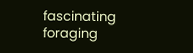fascinating foraging